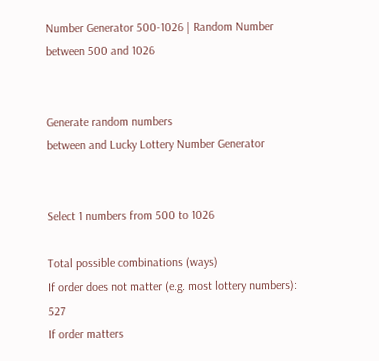Number Generator 500-1026 | Random Number between 500 and 1026


Generate random numbers
between and Lucky Lottery Number Generator


Select 1 numbers from 500 to 1026

Total possible combinations (ways)
If order does not matter (e.g. most lottery numbers): 527
If order matters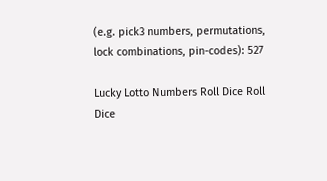(e.g. pick3 numbers, permutations, lock combinations, pin-codes): 527

Lucky Lotto Numbers Roll Dice Roll Dice